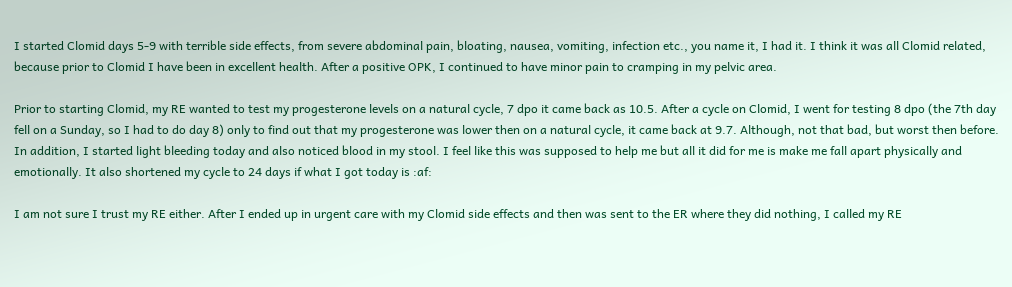I started Clomid days 5-9 with terrible side effects, from severe abdominal pain, bloating, nausea, vomiting, infection etc., you name it, I had it. I think it was all Clomid related, because prior to Clomid I have been in excellent health. After a positive OPK, I continued to have minor pain to cramping in my pelvic area.

Prior to starting Clomid, my RE wanted to test my progesterone levels on a natural cycle, 7 dpo it came back as 10.5. After a cycle on Clomid, I went for testing 8 dpo (the 7th day fell on a Sunday, so I had to do day 8) only to find out that my progesterone was lower then on a natural cycle, it came back at 9.7. Although, not that bad, but worst then before. In addition, I started light bleeding today and also noticed blood in my stool. I feel like this was supposed to help me but all it did for me is make me fall apart physically and emotionally. It also shortened my cycle to 24 days if what I got today is :af:

I am not sure I trust my RE either. After I ended up in urgent care with my Clomid side effects and then was sent to the ER where they did nothing, I called my RE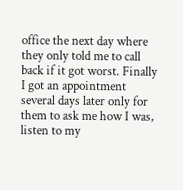office the next day where they only told me to call back if it got worst. Finally I got an appointment several days later only for them to ask me how I was, listen to my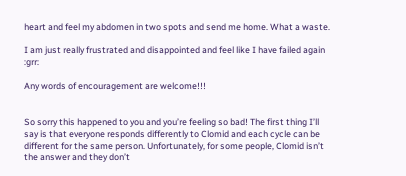heart and feel my abdomen in two spots and send me home. What a waste.

I am just really frustrated and disappointed and feel like I have failed again :grr:

Any words of encouragement are welcome!!!


So sorry this happened to you and you’re feeling so bad! The first thing I’ll say is that everyone responds differently to Clomid and each cycle can be different for the same person. Unfortunately, for some people, Clomid isn’t the answer and they don’t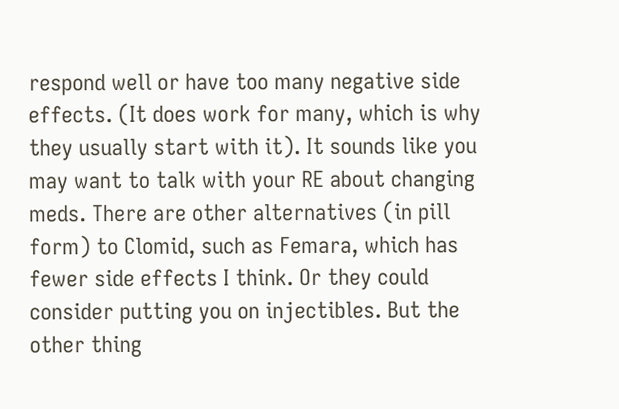respond well or have too many negative side effects. (It does work for many, which is why they usually start with it). It sounds like you may want to talk with your RE about changing meds. There are other alternatives (in pill form) to Clomid, such as Femara, which has fewer side effects I think. Or they could consider putting you on injectibles. But the other thing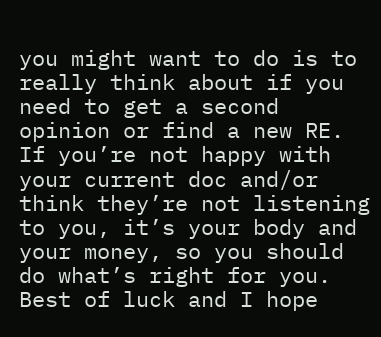you might want to do is to really think about if you need to get a second opinion or find a new RE. If you’re not happy with your current doc and/or think they’re not listening to you, it’s your body and your money, so you should do what’s right for you. Best of luck and I hope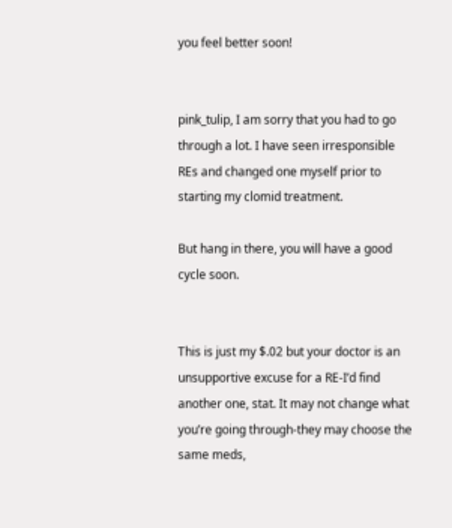you feel better soon!


pink_tulip, I am sorry that you had to go through a lot. I have seen irresponsible REs and changed one myself prior to starting my clomid treatment.

But hang in there, you will have a good cycle soon.


This is just my $.02 but your doctor is an unsupportive excuse for a RE-I’d find another one, stat. It may not change what you’re going through-they may choose the same meds,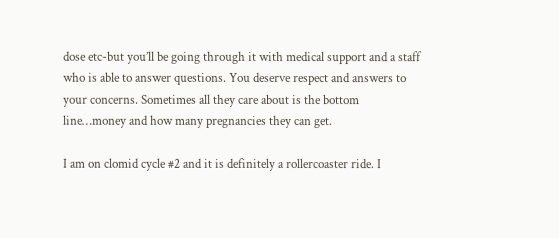dose etc-but you’ll be going through it with medical support and a staff who is able to answer questions. You deserve respect and answers to your concerns. Sometimes all they care about is the bottom line…money and how many pregnancies they can get.

I am on clomid cycle #2 and it is definitely a rollercoaster ride. I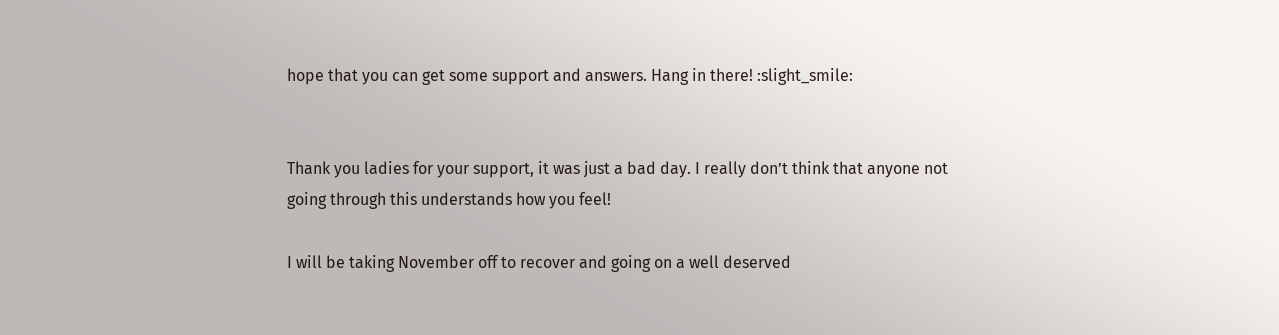hope that you can get some support and answers. Hang in there! :slight_smile:


Thank you ladies for your support, it was just a bad day. I really don’t think that anyone not going through this understands how you feel!

I will be taking November off to recover and going on a well deserved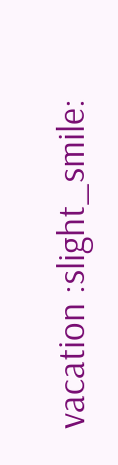vacation :slight_smile: